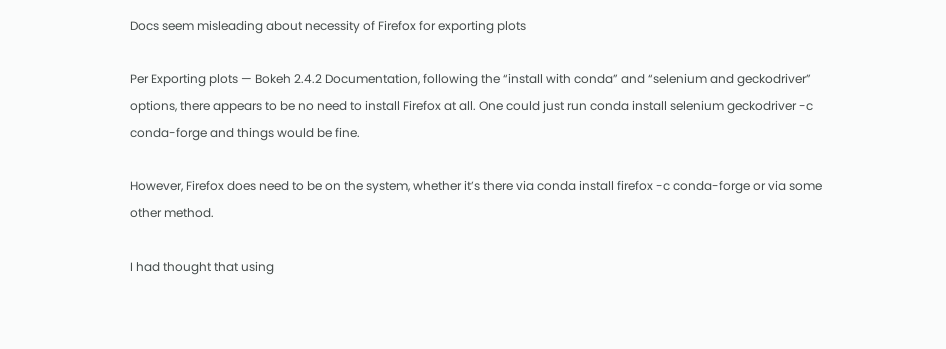Docs seem misleading about necessity of Firefox for exporting plots

Per Exporting plots — Bokeh 2.4.2 Documentation, following the “install with conda” and “selenium and geckodriver” options, there appears to be no need to install Firefox at all. One could just run conda install selenium geckodriver -c conda-forge and things would be fine.

However, Firefox does need to be on the system, whether it’s there via conda install firefox -c conda-forge or via some other method.

I had thought that using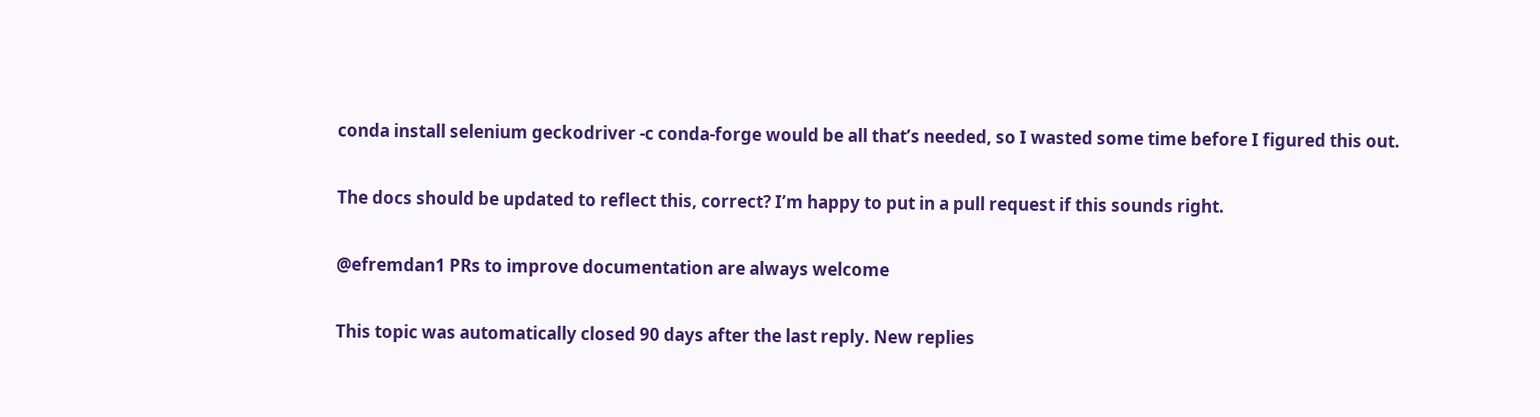conda install selenium geckodriver -c conda-forge would be all that’s needed, so I wasted some time before I figured this out.

The docs should be updated to reflect this, correct? I’m happy to put in a pull request if this sounds right.

@efremdan1 PRs to improve documentation are always welcome

This topic was automatically closed 90 days after the last reply. New replies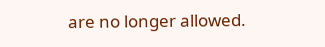are no longer allowed.